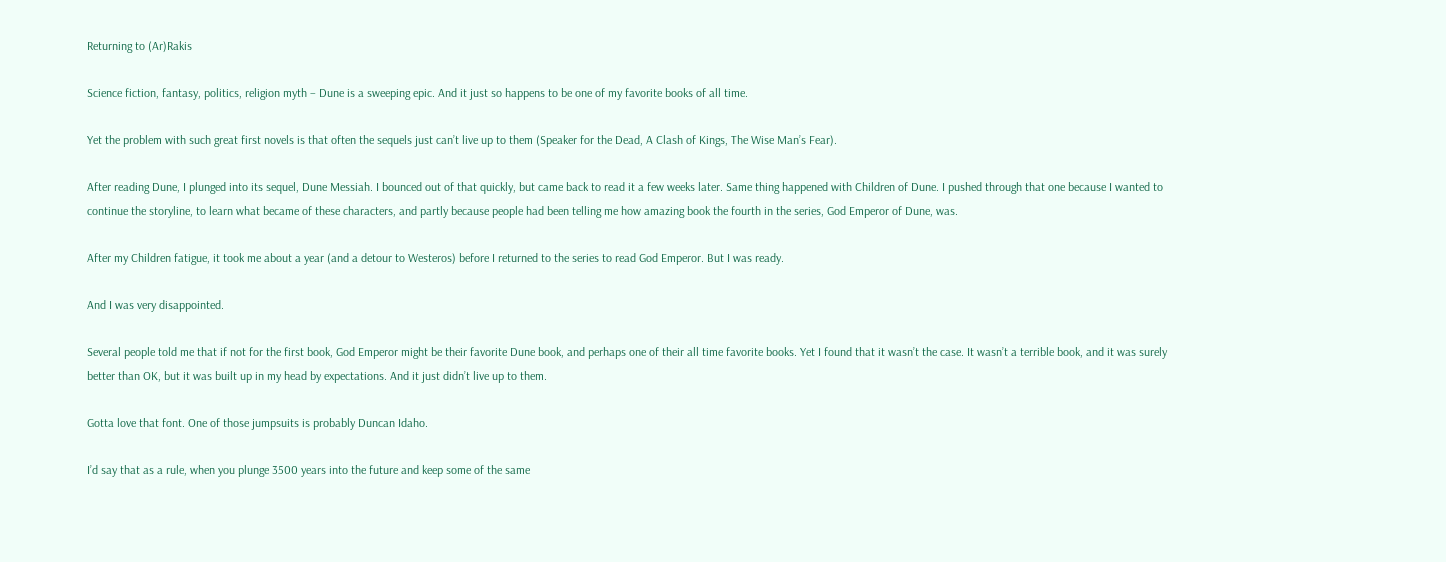Returning to (Ar)Rakis

Science fiction, fantasy, politics, religion myth – Dune is a sweeping epic. And it just so happens to be one of my favorite books of all time.

Yet the problem with such great first novels is that often the sequels just can’t live up to them (Speaker for the Dead, A Clash of Kings, The Wise Man’s Fear).

After reading Dune, I plunged into its sequel, Dune Messiah. I bounced out of that quickly, but came back to read it a few weeks later. Same thing happened with Children of Dune. I pushed through that one because I wanted to continue the storyline, to learn what became of these characters, and partly because people had been telling me how amazing book the fourth in the series, God Emperor of Dune, was.

After my Children fatigue, it took me about a year (and a detour to Westeros) before I returned to the series to read God Emperor. But I was ready.

And I was very disappointed.

Several people told me that if not for the first book, God Emperor might be their favorite Dune book, and perhaps one of their all time favorite books. Yet I found that it wasn’t the case. It wasn’t a terrible book, and it was surely better than OK, but it was built up in my head by expectations. And it just didn’t live up to them.

Gotta love that font. One of those jumpsuits is probably Duncan Idaho.

I’d say that as a rule, when you plunge 3500 years into the future and keep some of the same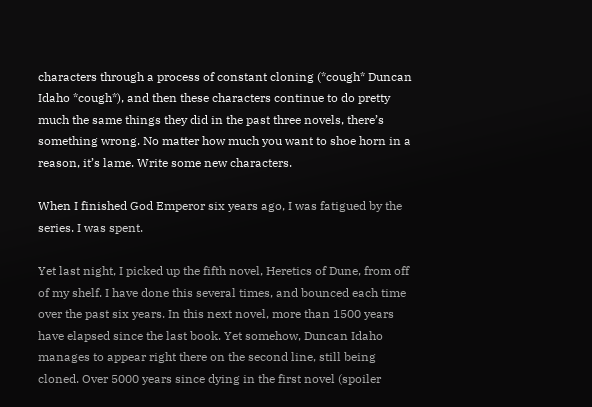characters through a process of constant cloning (*cough* Duncan Idaho *cough*), and then these characters continue to do pretty much the same things they did in the past three novels, there’s something wrong. No matter how much you want to shoe horn in a reason, it’s lame. Write some new characters.

When I finished God Emperor six years ago, I was fatigued by the series. I was spent.

Yet last night, I picked up the fifth novel, Heretics of Dune, from off of my shelf. I have done this several times, and bounced each time over the past six years. In this next novel, more than 1500 years have elapsed since the last book. Yet somehow, Duncan Idaho manages to appear right there on the second line, still being cloned. Over 5000 years since dying in the first novel (spoiler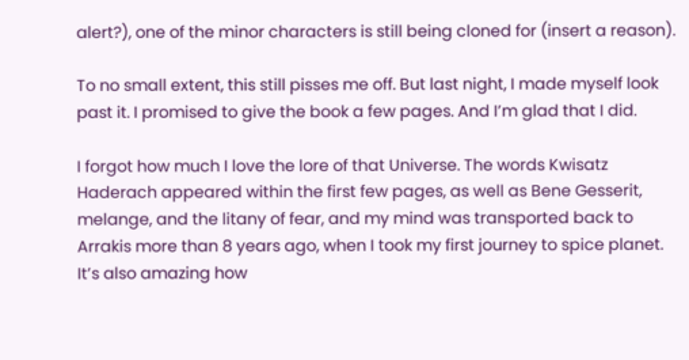alert?), one of the minor characters is still being cloned for (insert a reason).

To no small extent, this still pisses me off. But last night, I made myself look past it. I promised to give the book a few pages. And I’m glad that I did.

I forgot how much I love the lore of that Universe. The words Kwisatz Haderach appeared within the first few pages, as well as Bene Gesserit, melange, and the litany of fear, and my mind was transported back to Arrakis more than 8 years ago, when I took my first journey to spice planet. It’s also amazing how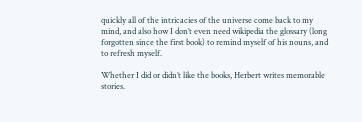quickly all of the intricacies of the universe come back to my mind, and also how I don’t even need wikipedia the glossary (long forgotten since the first book) to remind myself of his nouns, and to refresh myself.

Whether I did or didn’t like the books, Herbert writes memorable stories.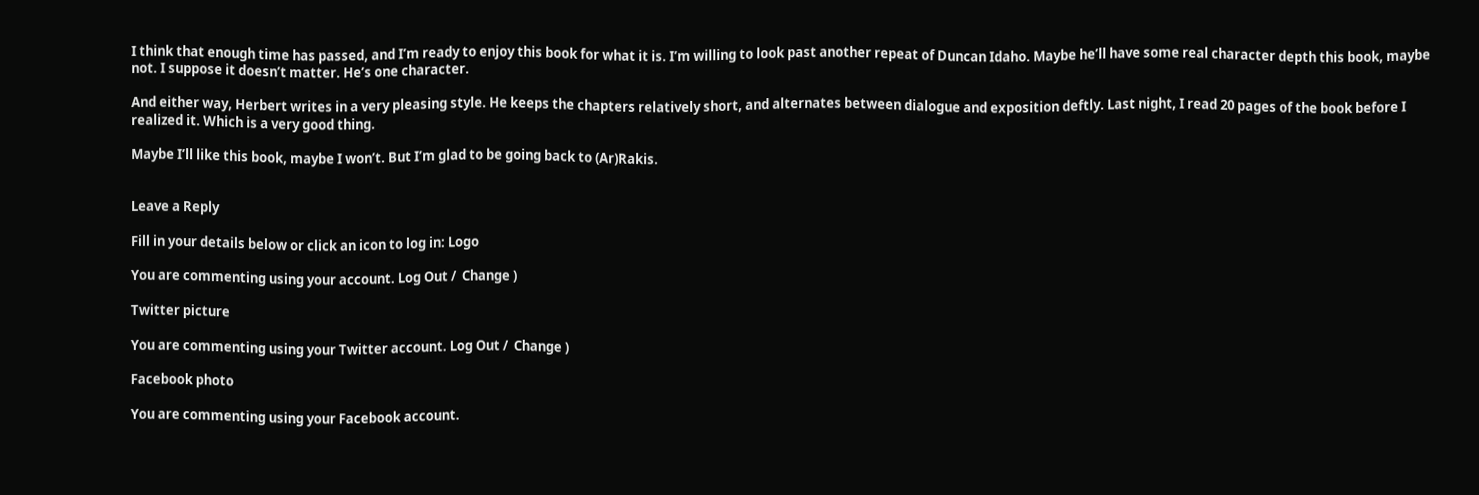I think that enough time has passed, and I’m ready to enjoy this book for what it is. I’m willing to look past another repeat of Duncan Idaho. Maybe he’ll have some real character depth this book, maybe not. I suppose it doesn’t matter. He’s one character.

And either way, Herbert writes in a very pleasing style. He keeps the chapters relatively short, and alternates between dialogue and exposition deftly. Last night, I read 20 pages of the book before I realized it. Which is a very good thing.

Maybe I’ll like this book, maybe I won’t. But I’m glad to be going back to (Ar)Rakis.


Leave a Reply

Fill in your details below or click an icon to log in: Logo

You are commenting using your account. Log Out /  Change )

Twitter picture

You are commenting using your Twitter account. Log Out /  Change )

Facebook photo

You are commenting using your Facebook account.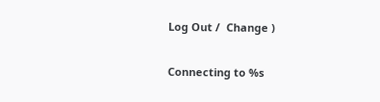Log Out /  Change )

Connecting to %s